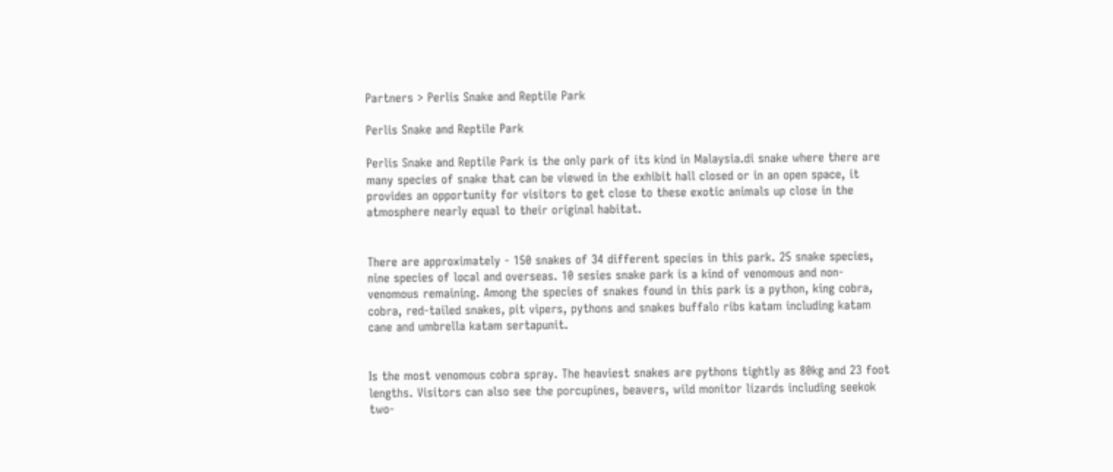Partners > Perlis Snake and Reptile Park

Perlis Snake and Reptile Park

Perlis Snake and Reptile Park is the only park of its kind in Malaysia.di snake where there are many species of snake that can be viewed in the exhibit hall closed or in an open space, it provides an opportunity for visitors to get close to these exotic animals up close in the atmosphere nearly equal to their original habitat.


There are approximately - 150 snakes of 34 different species in this park. 25 snake species, nine species of local and overseas. 10 sesies snake park is a kind of venomous and non-venomous remaining. Among the species of snakes found in this park is a python, king cobra, cobra, red-tailed snakes, pit vipers, pythons and snakes buffalo ribs katam including katam cane and umbrella katam sertapunit.


Is the most venomous cobra spray. The heaviest snakes are pythons tightly as 80kg and 23 foot lengths. Visitors can also see the porcupines, beavers, wild monitor lizards including seekok two-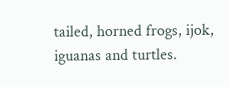tailed, horned frogs, ijok, iguanas and turtles.